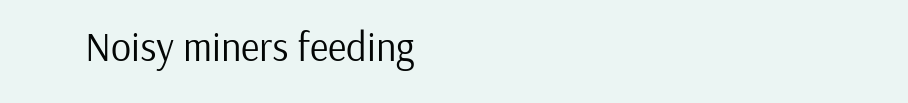Noisy miners feeding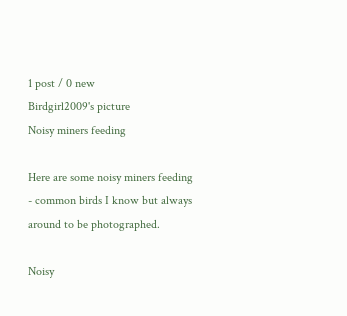1 post / 0 new
Birdgirl2009's picture
Noisy miners feeding

Here are some noisy miners feeding - common birds I know but always around to be photographed.

Noisy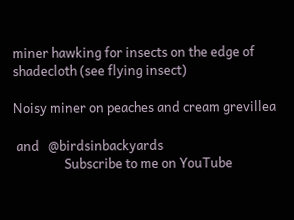miner hawking for insects on the edge of shadecloth (see flying insect)

Noisy miner on peaches and cream grevillea

 and   @birdsinbackyards
                 Subscribe to me on YouTube